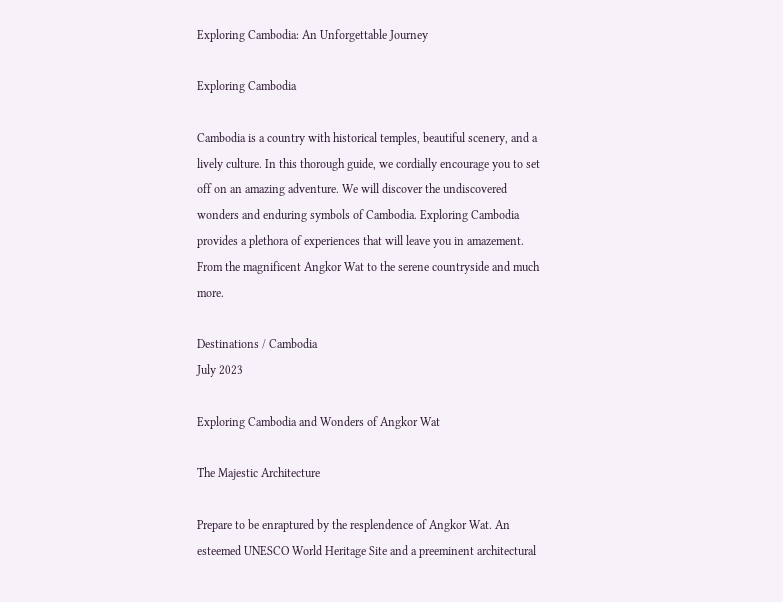Exploring Cambodia: An Unforgettable Journey

Exploring Cambodia

Cambodia is a country with historical temples, beautiful scenery, and a lively culture. In this thorough guide, we cordially encourage you to set off on an amazing adventure. We will discover the undiscovered wonders and enduring symbols of Cambodia. Exploring Cambodia provides a plethora of experiences that will leave you in amazement. From the magnificent Angkor Wat to the serene countryside and much more.

Destinations / Cambodia
July 2023

Exploring Cambodia and Wonders of Angkor Wat

The Majestic Architecture

Prepare to be enraptured by the resplendence of Angkor Wat. An esteemed UNESCO World Heritage Site and a preeminent architectural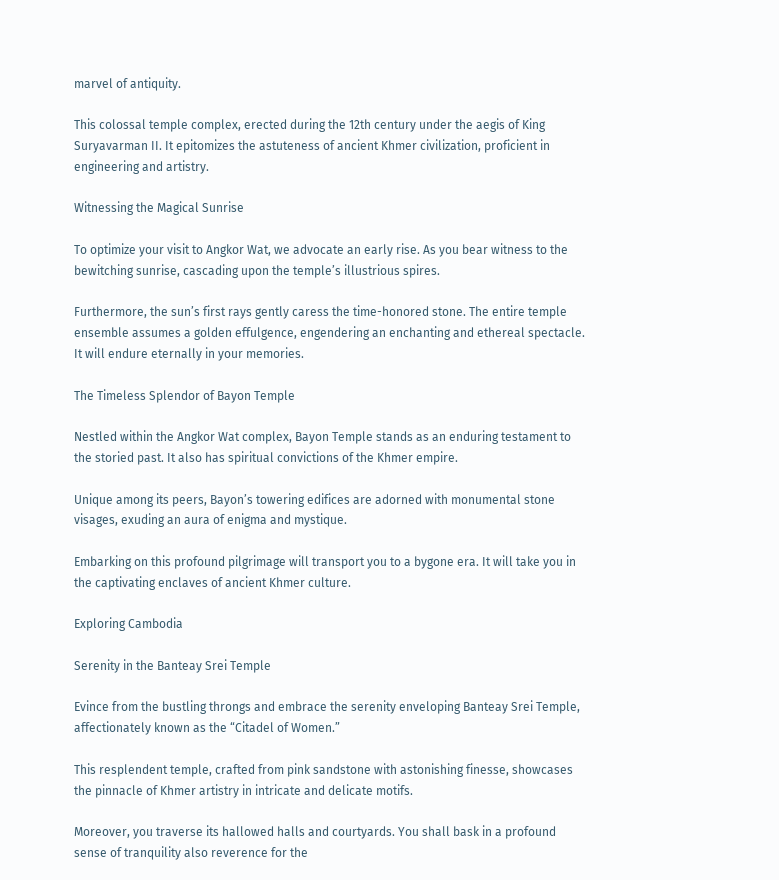marvel of antiquity.

This colossal temple complex, erected during the 12th century under the aegis of King Suryavarman II. It epitomizes the astuteness of ancient Khmer civilization, proficient in engineering and artistry.

Witnessing the Magical Sunrise

To optimize your visit to Angkor Wat, we advocate an early rise. As you bear witness to the bewitching sunrise, cascading upon the temple’s illustrious spires.

Furthermore, the sun’s first rays gently caress the time-honored stone. The entire temple ensemble assumes a golden effulgence, engendering an enchanting and ethereal spectacle. It will endure eternally in your memories.

The Timeless Splendor of Bayon Temple

Nestled within the Angkor Wat complex, Bayon Temple stands as an enduring testament to the storied past. It also has spiritual convictions of the Khmer empire.

Unique among its peers, Bayon’s towering edifices are adorned with monumental stone visages, exuding an aura of enigma and mystique.

Embarking on this profound pilgrimage will transport you to a bygone era. It will take you in the captivating enclaves of ancient Khmer culture.

Exploring Cambodia

Serenity in the Banteay Srei Temple

Evince from the bustling throngs and embrace the serenity enveloping Banteay Srei Temple, affectionately known as the “Citadel of Women.”

This resplendent temple, crafted from pink sandstone with astonishing finesse, showcases the pinnacle of Khmer artistry in intricate and delicate motifs.

Moreover, you traverse its hallowed halls and courtyards. You shall bask in a profound sense of tranquility also reverence for the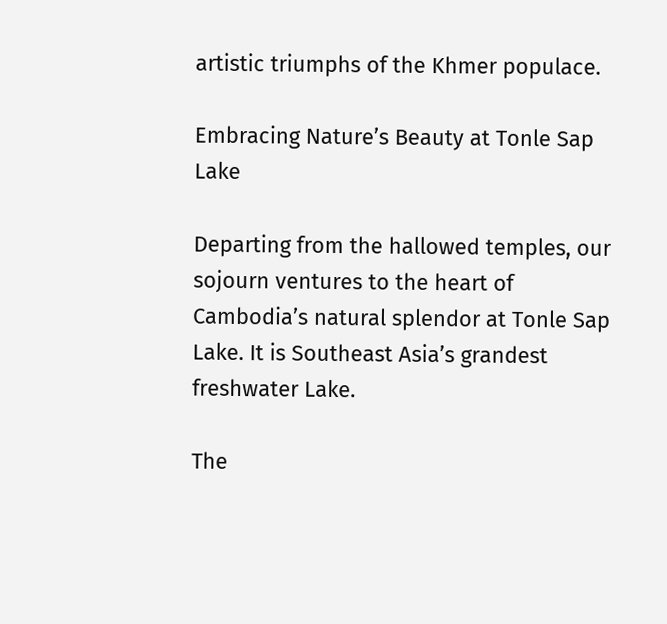artistic triumphs of the Khmer populace.

Embracing Nature’s Beauty at Tonle Sap Lake

Departing from the hallowed temples, our sojourn ventures to the heart of Cambodia’s natural splendor at Tonle Sap Lake. It is Southeast Asia’s grandest freshwater Lake.

The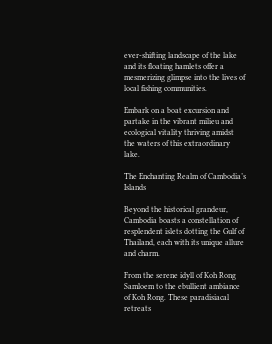ever-shifting landscape of the lake and its floating hamlets offer a mesmerizing glimpse into the lives of local fishing communities.

Embark on a boat excursion and partake in the vibrant milieu and ecological vitality thriving amidst the waters of this extraordinary lake.

The Enchanting Realm of Cambodia’s Islands

Beyond the historical grandeur, Cambodia boasts a constellation of resplendent islets dotting the Gulf of Thailand, each with its unique allure and charm.

From the serene idyll of Koh Rong Samloem to the ebullient ambiance of Koh Rong. These paradisiacal retreats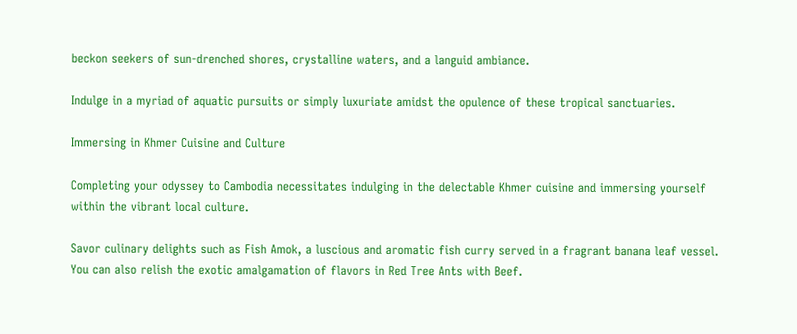beckon seekers of sun-drenched shores, crystalline waters, and a languid ambiance.

Indulge in a myriad of aquatic pursuits or simply luxuriate amidst the opulence of these tropical sanctuaries.

Immersing in Khmer Cuisine and Culture

Completing your odyssey to Cambodia necessitates indulging in the delectable Khmer cuisine and immersing yourself within the vibrant local culture.

Savor culinary delights such as Fish Amok, a luscious and aromatic fish curry served in a fragrant banana leaf vessel. You can also relish the exotic amalgamation of flavors in Red Tree Ants with Beef.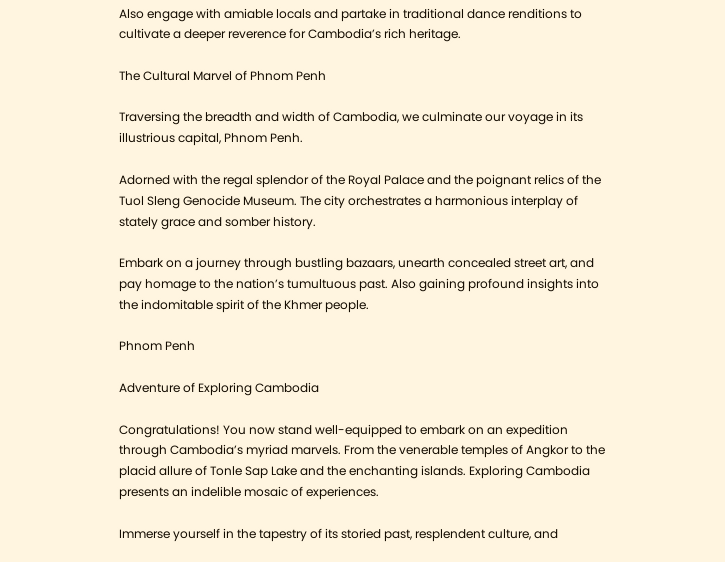Also engage with amiable locals and partake in traditional dance renditions to cultivate a deeper reverence for Cambodia’s rich heritage.

The Cultural Marvel of Phnom Penh

Traversing the breadth and width of Cambodia, we culminate our voyage in its illustrious capital, Phnom Penh.

Adorned with the regal splendor of the Royal Palace and the poignant relics of the Tuol Sleng Genocide Museum. The city orchestrates a harmonious interplay of stately grace and somber history.

Embark on a journey through bustling bazaars, unearth concealed street art, and pay homage to the nation’s tumultuous past. Also gaining profound insights into the indomitable spirit of the Khmer people.

Phnom Penh

Adventure of Exploring Cambodia

Congratulations! You now stand well-equipped to embark on an expedition through Cambodia’s myriad marvels. From the venerable temples of Angkor to the placid allure of Tonle Sap Lake and the enchanting islands. Exploring Cambodia presents an indelible mosaic of experiences.

Immerse yourself in the tapestry of its storied past, resplendent culture, and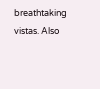breathtaking vistas. Also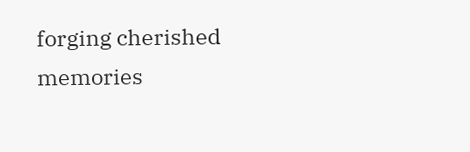forging cherished memories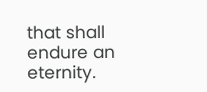that shall endure an eternity.